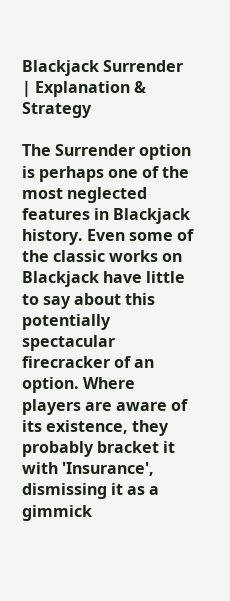Blackjack Surrender | Explanation & Strategy

The Surrender option is perhaps one of the most neglected features in Blackjack history. Even some of the classic works on Blackjack have little to say about this potentially spectacular firecracker of an option. Where players are aware of its existence, they probably bracket it with 'Insurance', dismissing it as a gimmick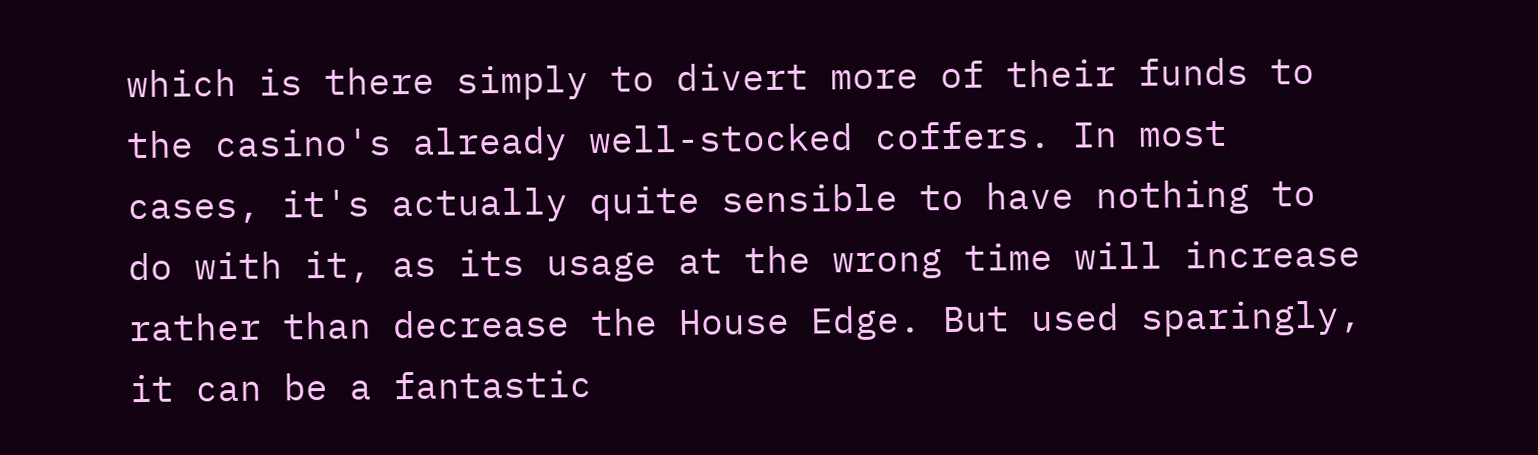which is there simply to divert more of their funds to the casino's already well-stocked coffers. In most cases, it's actually quite sensible to have nothing to do with it, as its usage at the wrong time will increase rather than decrease the House Edge. But used sparingly, it can be a fantastic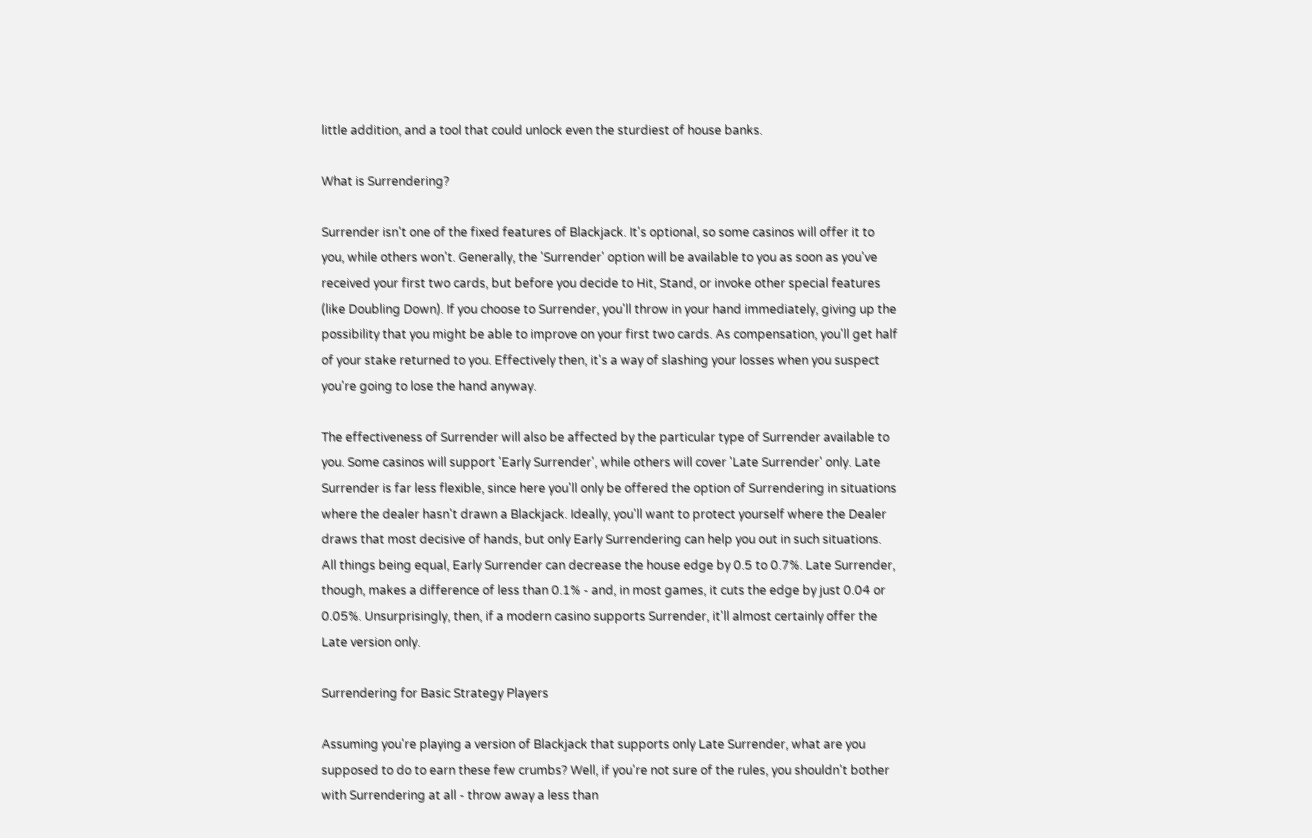little addition, and a tool that could unlock even the sturdiest of house banks.

What is Surrendering?

Surrender isn't one of the fixed features of Blackjack. It's optional, so some casinos will offer it to you, while others won't. Generally, the 'Surrender' option will be available to you as soon as you've received your first two cards, but before you decide to Hit, Stand, or invoke other special features (like Doubling Down). If you choose to Surrender, you'll throw in your hand immediately, giving up the possibility that you might be able to improve on your first two cards. As compensation, you'll get half of your stake returned to you. Effectively then, it's a way of slashing your losses when you suspect you're going to lose the hand anyway.

The effectiveness of Surrender will also be affected by the particular type of Surrender available to you. Some casinos will support 'Early Surrender', while others will cover 'Late Surrender' only. Late Surrender is far less flexible, since here you'll only be offered the option of Surrendering in situations where the dealer hasn't drawn a Blackjack. Ideally, you'll want to protect yourself where the Dealer draws that most decisive of hands, but only Early Surrendering can help you out in such situations. All things being equal, Early Surrender can decrease the house edge by 0.5 to 0.7%. Late Surrender, though, makes a difference of less than 0.1% - and, in most games, it cuts the edge by just 0.04 or 0.05%. Unsurprisingly, then, if a modern casino supports Surrender, it'll almost certainly offer the Late version only.

Surrendering for Basic Strategy Players

Assuming you're playing a version of Blackjack that supports only Late Surrender, what are you supposed to do to earn these few crumbs? Well, if you're not sure of the rules, you shouldn't bother with Surrendering at all - throw away a less than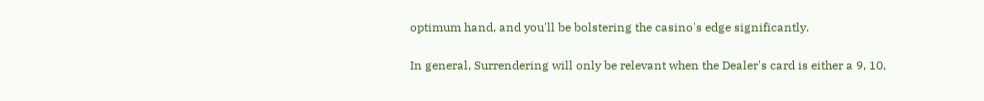optimum hand, and you'll be bolstering the casino's edge significantly.

In general, Surrendering will only be relevant when the Dealer's card is either a 9, 10,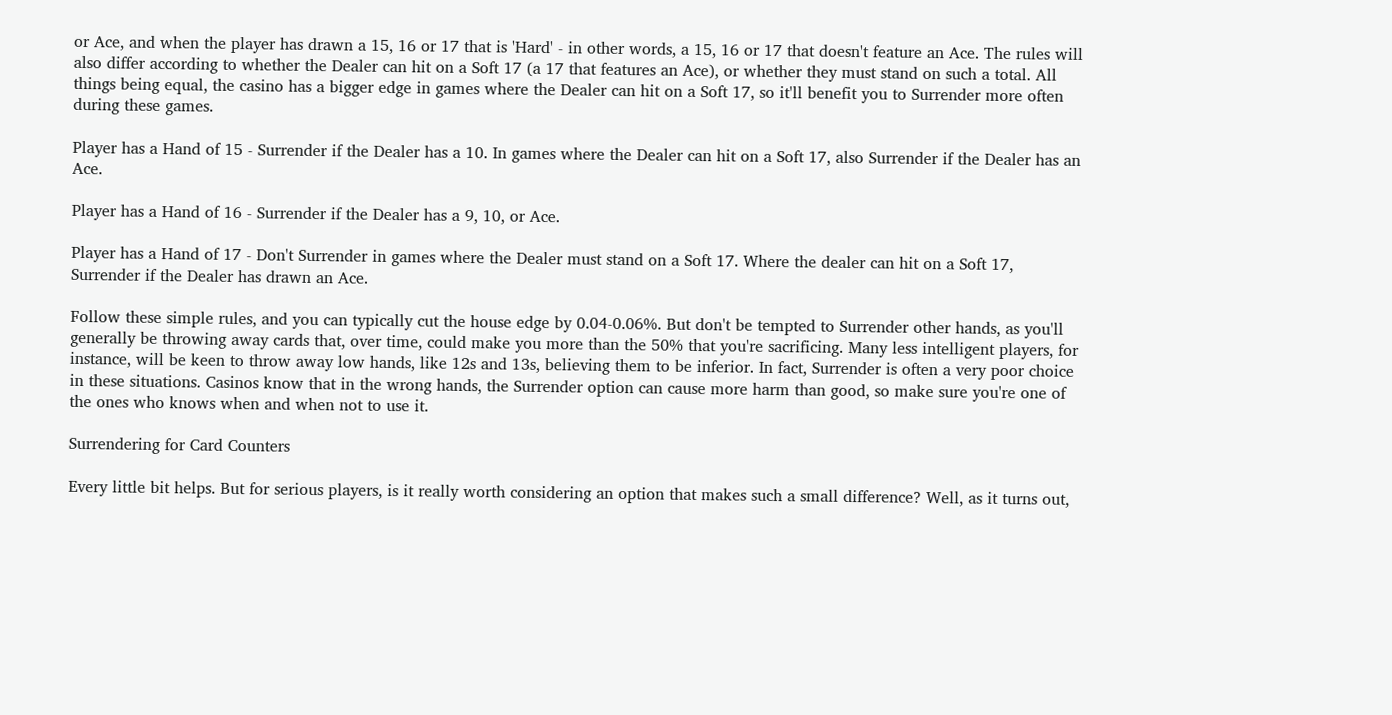or Ace, and when the player has drawn a 15, 16 or 17 that is 'Hard' - in other words, a 15, 16 or 17 that doesn't feature an Ace. The rules will also differ according to whether the Dealer can hit on a Soft 17 (a 17 that features an Ace), or whether they must stand on such a total. All things being equal, the casino has a bigger edge in games where the Dealer can hit on a Soft 17, so it'll benefit you to Surrender more often during these games.

Player has a Hand of 15 - Surrender if the Dealer has a 10. In games where the Dealer can hit on a Soft 17, also Surrender if the Dealer has an Ace.

Player has a Hand of 16 - Surrender if the Dealer has a 9, 10, or Ace.

Player has a Hand of 17 - Don't Surrender in games where the Dealer must stand on a Soft 17. Where the dealer can hit on a Soft 17, Surrender if the Dealer has drawn an Ace.

Follow these simple rules, and you can typically cut the house edge by 0.04-0.06%. But don't be tempted to Surrender other hands, as you'll generally be throwing away cards that, over time, could make you more than the 50% that you're sacrificing. Many less intelligent players, for instance, will be keen to throw away low hands, like 12s and 13s, believing them to be inferior. In fact, Surrender is often a very poor choice in these situations. Casinos know that in the wrong hands, the Surrender option can cause more harm than good, so make sure you're one of the ones who knows when and when not to use it.

Surrendering for Card Counters

Every little bit helps. But for serious players, is it really worth considering an option that makes such a small difference? Well, as it turns out,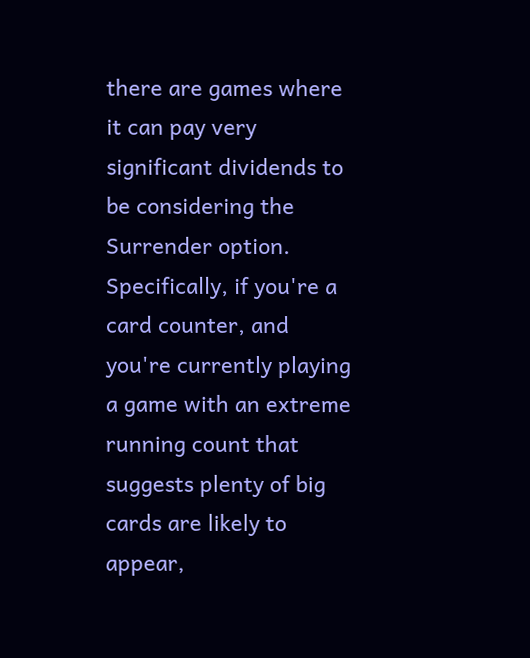there are games where it can pay very significant dividends to be considering the Surrender option. Specifically, if you're a card counter, and you're currently playing a game with an extreme running count that suggests plenty of big cards are likely to appear,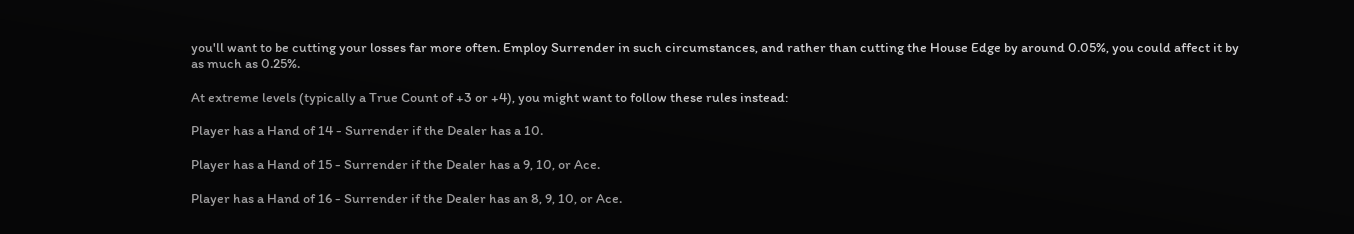you'll want to be cutting your losses far more often. Employ Surrender in such circumstances, and rather than cutting the House Edge by around 0.05%, you could affect it by as much as 0.25%.

At extreme levels (typically a True Count of +3 or +4), you might want to follow these rules instead:

Player has a Hand of 14 - Surrender if the Dealer has a 10.

Player has a Hand of 15 - Surrender if the Dealer has a 9, 10, or Ace.

Player has a Hand of 16 - Surrender if the Dealer has an 8, 9, 10, or Ace.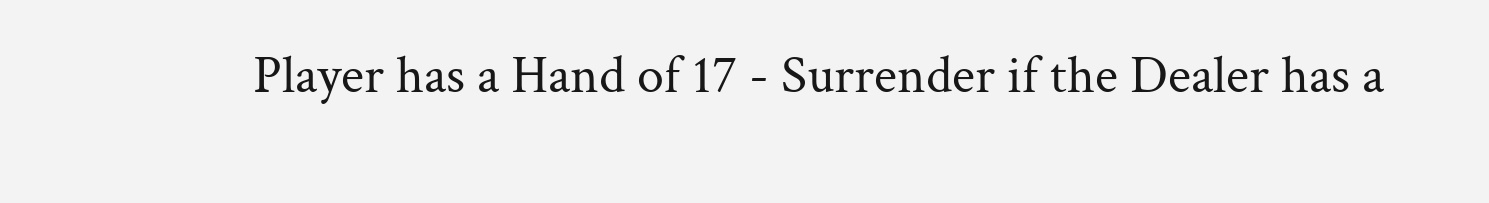Player has a Hand of 17 - Surrender if the Dealer has a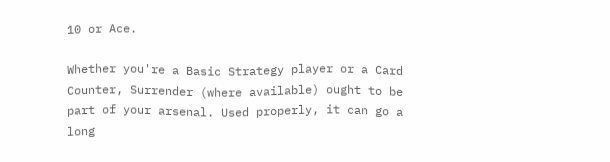10 or Ace.

Whether you're a Basic Strategy player or a Card Counter, Surrender (where available) ought to be part of your arsenal. Used properly, it can go a long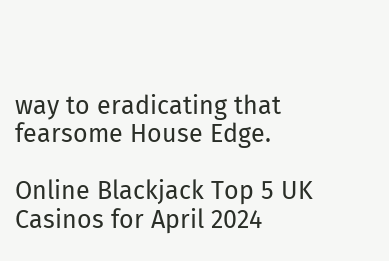way to eradicating that fearsome House Edge.

Online Blackjack Top 5 UK Casinos for April 2024